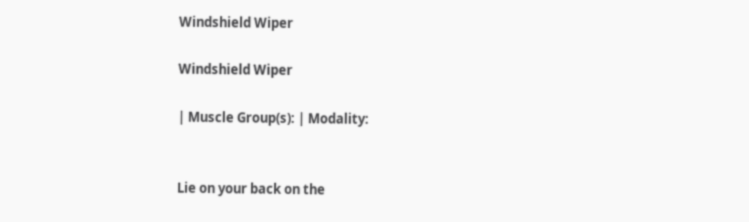Windshield Wiper

Windshield Wiper

| Muscle Group(s): | Modality:


Lie on your back on the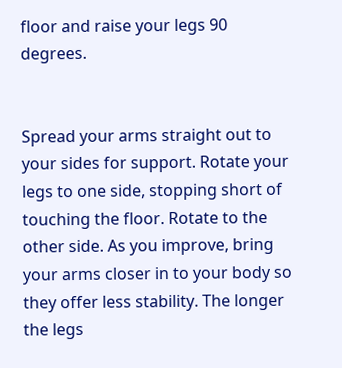floor and raise your legs 90 degrees.


Spread your arms straight out to your sides for support. Rotate your legs to one side, stopping short of touching the floor. Rotate to the other side. As you improve, bring your arms closer in to your body so they offer less stability. The longer the legs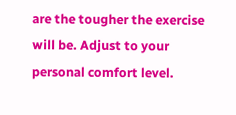are the tougher the exercise will be. Adjust to your personal comfort level.